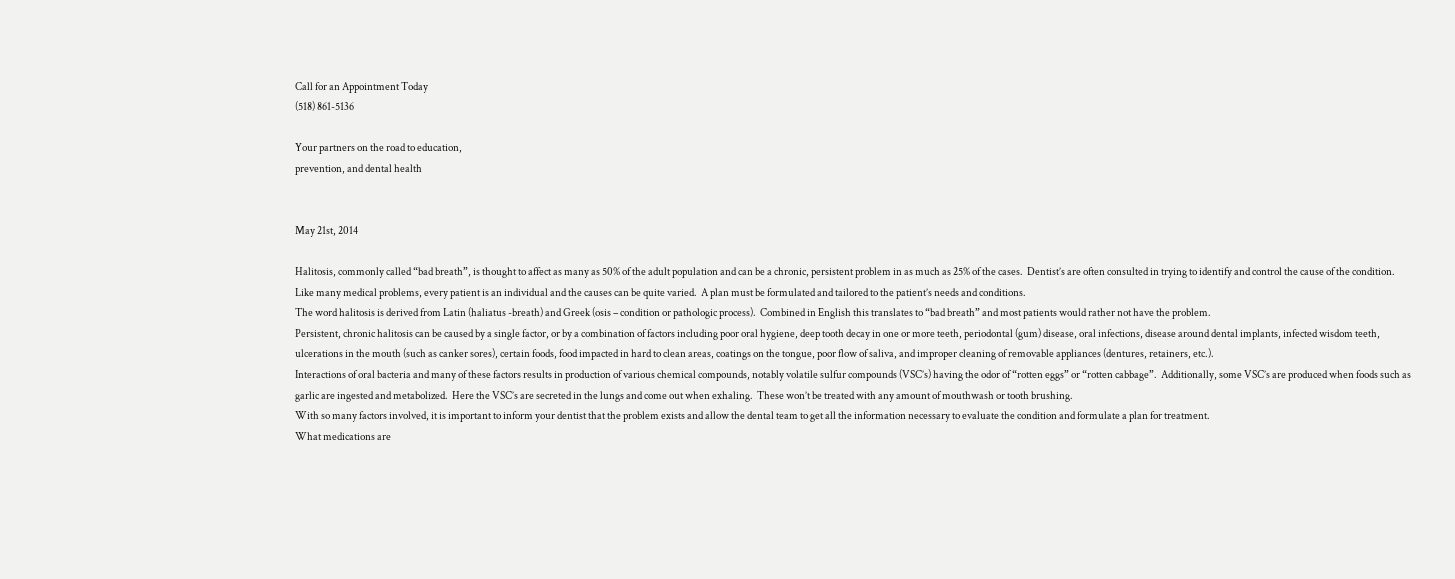Call for an Appointment Today
(518) 861-5136

Your partners on the road to education,
prevention, and dental health


May 21st, 2014

Halitosis, commonly called “bad breath”, is thought to affect as many as 50% of the adult population and can be a chronic, persistent problem in as much as 25% of the cases.  Dentist’s are often consulted in trying to identify and control the cause of the condition. Like many medical problems, every patient is an individual and the causes can be quite varied.  A plan must be formulated and tailored to the patient’s needs and conditions.
The word halitosis is derived from Latin (haliatus -breath) and Greek (osis – condition or pathologic process).  Combined in English this translates to “bad breath” and most patients would rather not have the problem.
Persistent, chronic halitosis can be caused by a single factor, or by a combination of factors including poor oral hygiene, deep tooth decay in one or more teeth, periodontal (gum) disease, oral infections, disease around dental implants, infected wisdom teeth, ulcerations in the mouth (such as canker sores), certain foods, food impacted in hard to clean areas, coatings on the tongue, poor flow of saliva, and improper cleaning of removable appliances (dentures, retainers, etc.).
Interactions of oral bacteria and many of these factors results in production of various chemical compounds, notably volatile sulfur compounds (VSC’s) having the odor of “rotten eggs” or “rotten cabbage”.  Additionally, some VSC’s are produced when foods such as garlic are ingested and metabolized.  Here the VSC’s are secreted in the lungs and come out when exhaling.  These won’t be treated with any amount of mouthwash or tooth brushing.
With so many factors involved, it is important to inform your dentist that the problem exists and allow the dental team to get all the information necessary to evaluate the condition and formulate a plan for treatment.
What medications are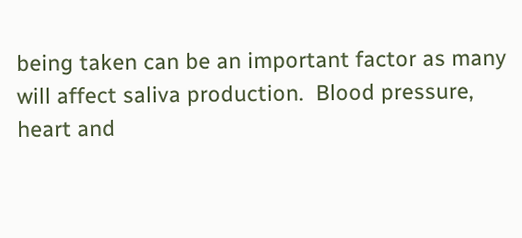being taken can be an important factor as many will affect saliva production.  Blood pressure, heart and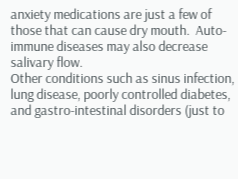anxiety medications are just a few of those that can cause dry mouth.  Auto-immune diseases may also decrease salivary flow.
Other conditions such as sinus infection, lung disease, poorly controlled diabetes, and gastro-intestinal disorders (just to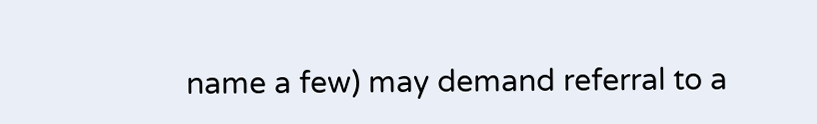name a few) may demand referral to a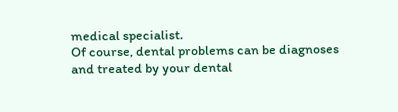medical specialist.
Of course, dental problems can be diagnoses and treated by your dental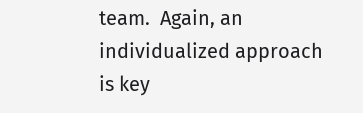team.  Again, an individualized approach is key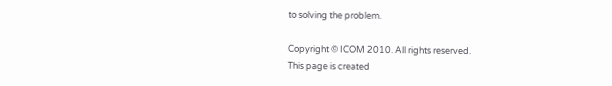to solving the problem.

Copyright © ICOM 2010. All rights reserved.
This page is created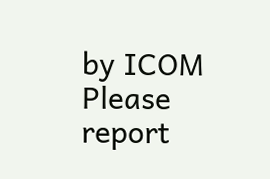by ICOM
Please report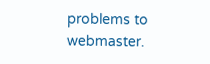problems to webmaster.